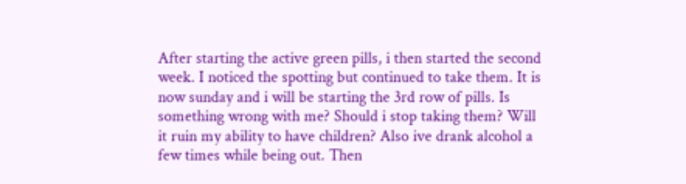After starting the active green pills, i then started the second week. I noticed the spotting but continued to take them. It is now sunday and i will be starting the 3rd row of pills. Is something wrong with me? Should i stop taking them? Will it ruin my ability to have children? Also ive drank alcohol a few times while being out. Then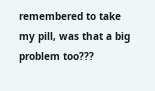remembered to take my pill, was that a big problem too???